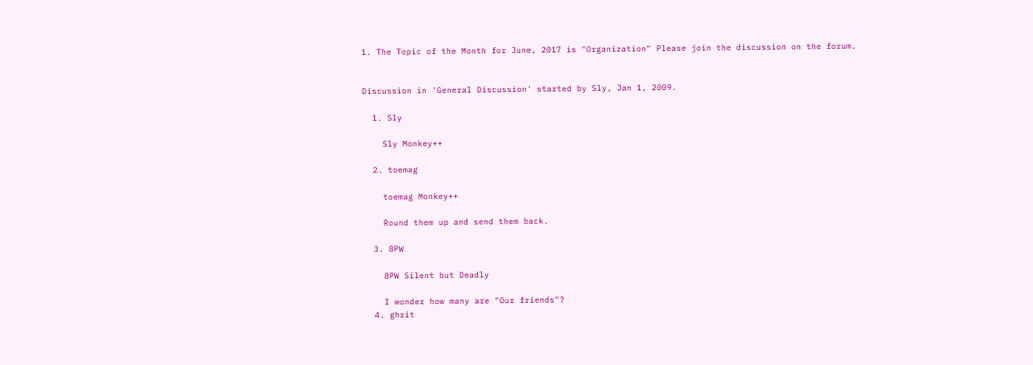1. The Topic of the Month for June, 2017 is "Organization" Please join the discussion on the forum.


Discussion in 'General Discussion' started by Sly, Jan 1, 2009.

  1. Sly

    Sly Monkey++

  2. toemag

    toemag Monkey++

    Round them up and send them back.

  3. 8PW

    8PW Silent but Deadly

    I wonder how many are "Our friends"?
  4. ghrit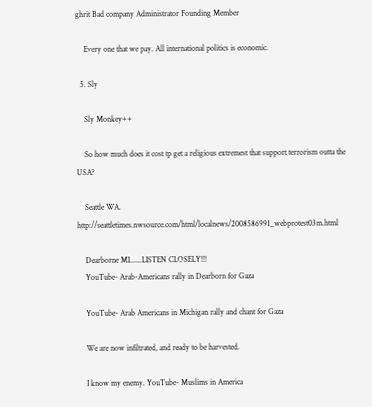ghrit Bad company Administrator Founding Member

    Every one that we pay. All international politics is economic.

  5. Sly

    Sly Monkey++

    So how much does it cost tp get a religious extremest that support terrorism outta the USA?

    Seattle WA. http://seattletimes.nwsource.com/html/localnews/2008586991_webprotest03m.html

    Dearborne MI......LISTEN CLOSELY!!!
    YouTube- Arab-Americans rally in Dearborn for Gaza

    YouTube- Arab Americans in Michigan rally and chant for Gaza

    We are now infiltrated, and ready to be harvested.

    I know my enemy. YouTube- Muslims in America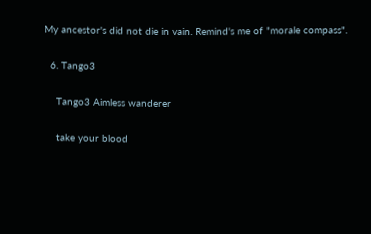My ancestor's did not die in vain. Remind's me of "morale compass".

  6. Tango3

    Tango3 Aimless wanderer

    take your blood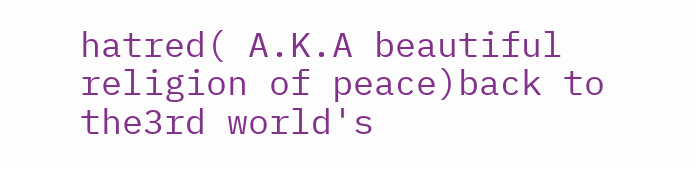hatred( A.K.A beautiful religion of peace)back to the3rd world's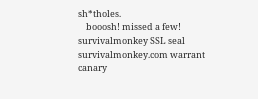sh*tholes.
    booosh! missed a few!
survivalmonkey SSL seal        survivalmonkey.com warrant canary